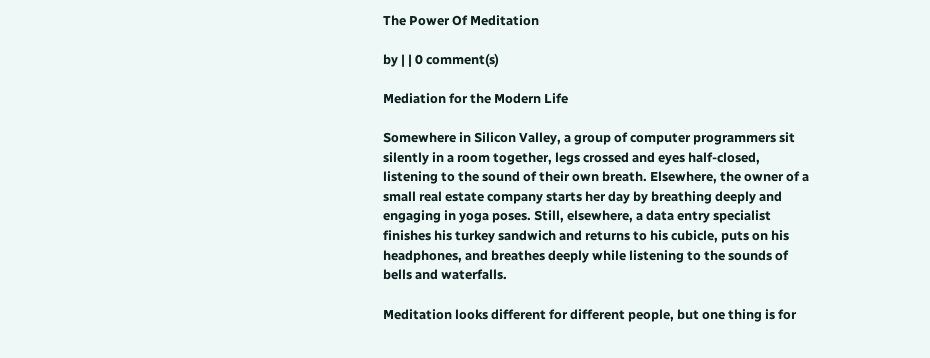The Power Of Meditation

by | | 0 comment(s)

Mediation for the Modern Life

Somewhere in Silicon Valley, a group of computer programmers sit silently in a room together, legs crossed and eyes half-closed, listening to the sound of their own breath. Elsewhere, the owner of a small real estate company starts her day by breathing deeply and engaging in yoga poses. Still, elsewhere, a data entry specialist finishes his turkey sandwich and returns to his cubicle, puts on his headphones, and breathes deeply while listening to the sounds of bells and waterfalls.

Meditation looks different for different people, but one thing is for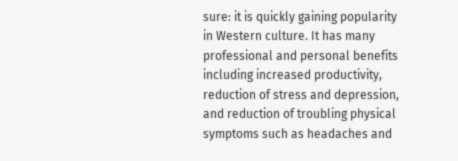sure: it is quickly gaining popularity in Western culture. It has many professional and personal benefits including increased productivity, reduction of stress and depression, and reduction of troubling physical symptoms such as headaches and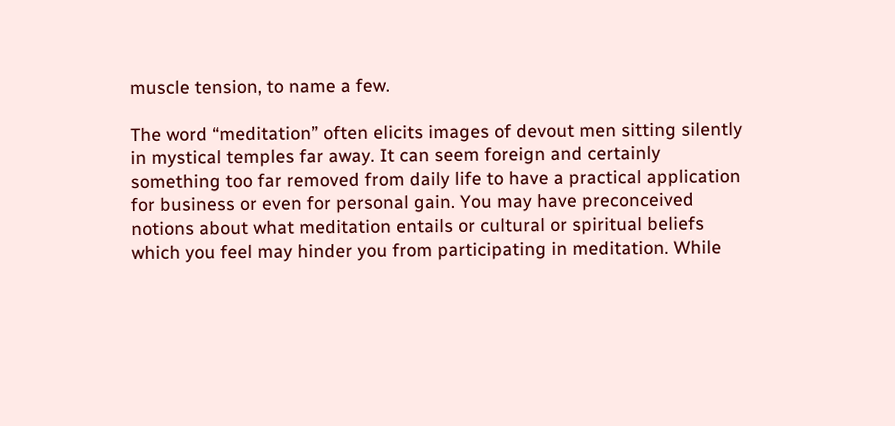muscle tension, to name a few.

The word “meditation” often elicits images of devout men sitting silently in mystical temples far away. It can seem foreign and certainly something too far removed from daily life to have a practical application for business or even for personal gain. You may have preconceived notions about what meditation entails or cultural or spiritual beliefs which you feel may hinder you from participating in meditation. While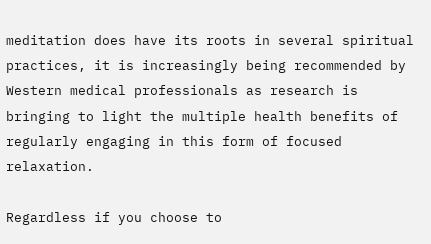meditation does have its roots in several spiritual practices, it is increasingly being recommended by Western medical professionals as research is bringing to light the multiple health benefits of regularly engaging in this form of focused relaxation.

Regardless if you choose to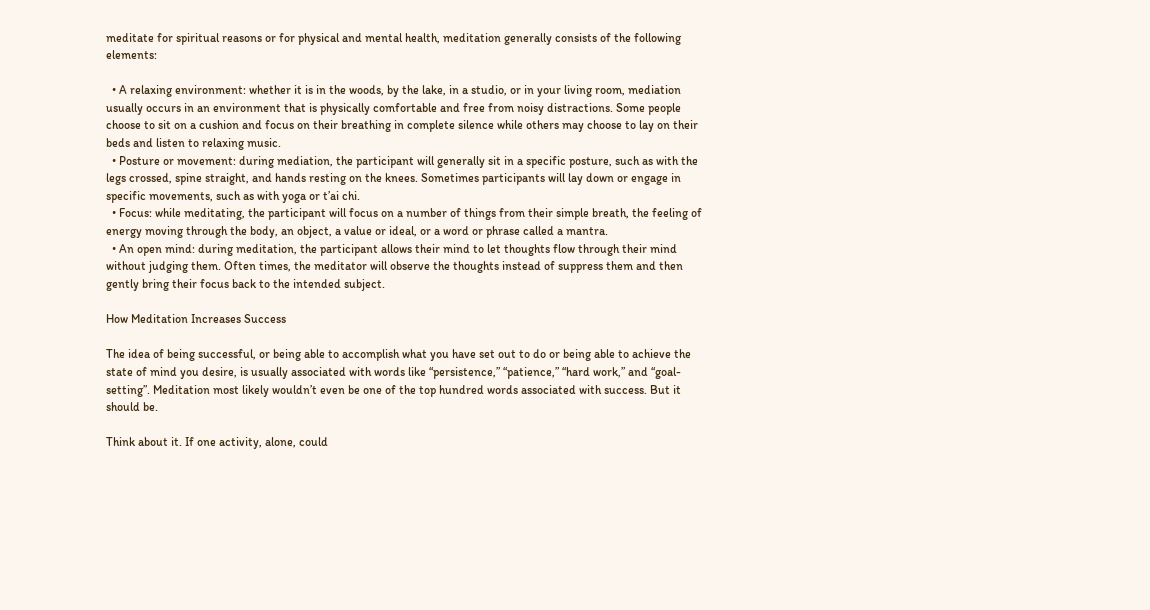meditate for spiritual reasons or for physical and mental health, meditation generally consists of the following elements:

  • A relaxing environment: whether it is in the woods, by the lake, in a studio, or in your living room, mediation usually occurs in an environment that is physically comfortable and free from noisy distractions. Some people choose to sit on a cushion and focus on their breathing in complete silence while others may choose to lay on their beds and listen to relaxing music.
  • Posture or movement: during mediation, the participant will generally sit in a specific posture, such as with the legs crossed, spine straight, and hands resting on the knees. Sometimes participants will lay down or engage in specific movements, such as with yoga or t’ai chi.
  • Focus: while meditating, the participant will focus on a number of things from their simple breath, the feeling of energy moving through the body, an object, a value or ideal, or a word or phrase called a mantra.
  • An open mind: during meditation, the participant allows their mind to let thoughts flow through their mind without judging them. Often times, the meditator will observe the thoughts instead of suppress them and then gently bring their focus back to the intended subject.

How Meditation Increases Success

The idea of being successful, or being able to accomplish what you have set out to do or being able to achieve the state of mind you desire, is usually associated with words like “persistence,” “patience,” “hard work,” and “goal-setting”. Meditation most likely wouldn’t even be one of the top hundred words associated with success. But it should be.

Think about it. If one activity, alone, could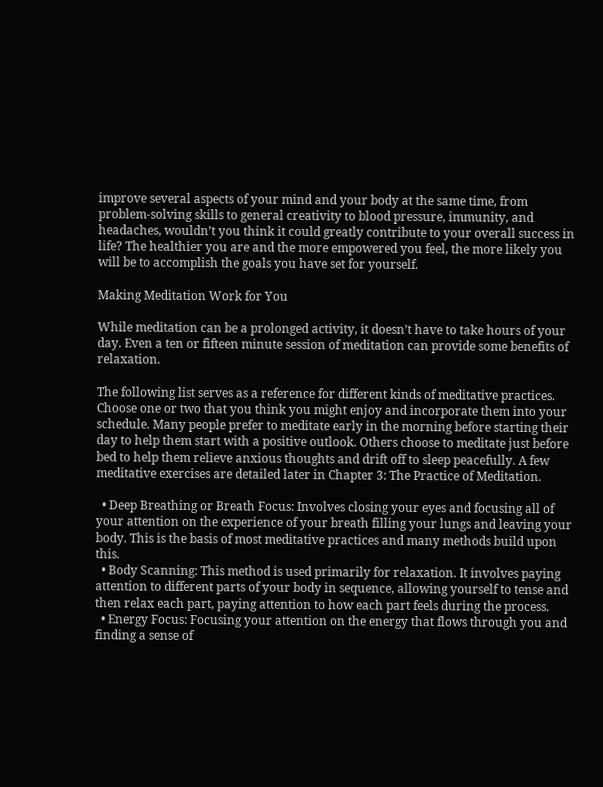improve several aspects of your mind and your body at the same time, from problem-solving skills to general creativity to blood pressure, immunity, and headaches, wouldn’t you think it could greatly contribute to your overall success in life? The healthier you are and the more empowered you feel, the more likely you will be to accomplish the goals you have set for yourself.

Making Meditation Work for You

While meditation can be a prolonged activity, it doesn’t have to take hours of your day. Even a ten or fifteen minute session of meditation can provide some benefits of relaxation.

The following list serves as a reference for different kinds of meditative practices. Choose one or two that you think you might enjoy and incorporate them into your schedule. Many people prefer to meditate early in the morning before starting their day to help them start with a positive outlook. Others choose to meditate just before bed to help them relieve anxious thoughts and drift off to sleep peacefully. A few meditative exercises are detailed later in Chapter 3: The Practice of Meditation.

  • Deep Breathing or Breath Focus: Involves closing your eyes and focusing all of your attention on the experience of your breath filling your lungs and leaving your body. This is the basis of most meditative practices and many methods build upon this.
  • Body Scanning: This method is used primarily for relaxation. It involves paying attention to different parts of your body in sequence, allowing yourself to tense and then relax each part, paying attention to how each part feels during the process.
  • Energy Focus: Focusing your attention on the energy that flows through you and finding a sense of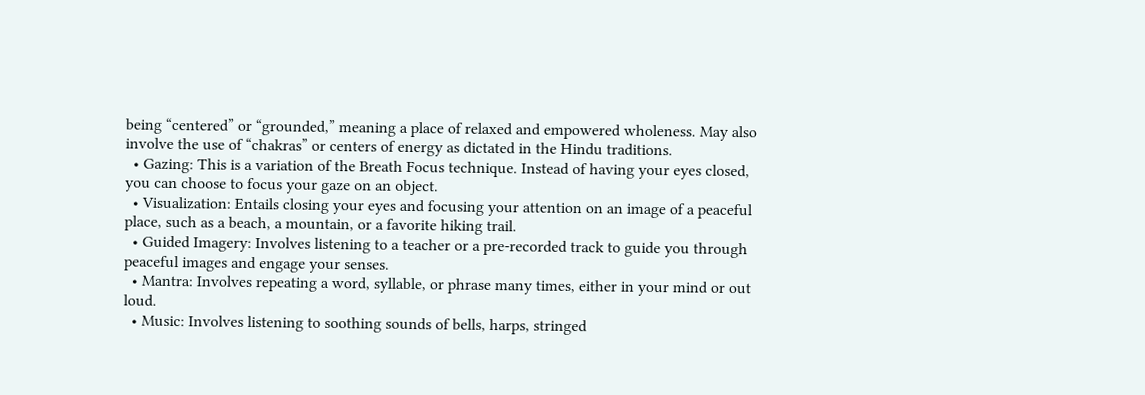being “centered” or “grounded,” meaning a place of relaxed and empowered wholeness. May also involve the use of “chakras” or centers of energy as dictated in the Hindu traditions.
  • Gazing: This is a variation of the Breath Focus technique. Instead of having your eyes closed, you can choose to focus your gaze on an object.
  • Visualization: Entails closing your eyes and focusing your attention on an image of a peaceful place, such as a beach, a mountain, or a favorite hiking trail.
  • Guided Imagery: Involves listening to a teacher or a pre-recorded track to guide you through peaceful images and engage your senses.
  • Mantra: Involves repeating a word, syllable, or phrase many times, either in your mind or out loud.
  • Music: Involves listening to soothing sounds of bells, harps, stringed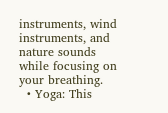instruments, wind instruments, and nature sounds while focusing on your breathing.
  • Yoga: This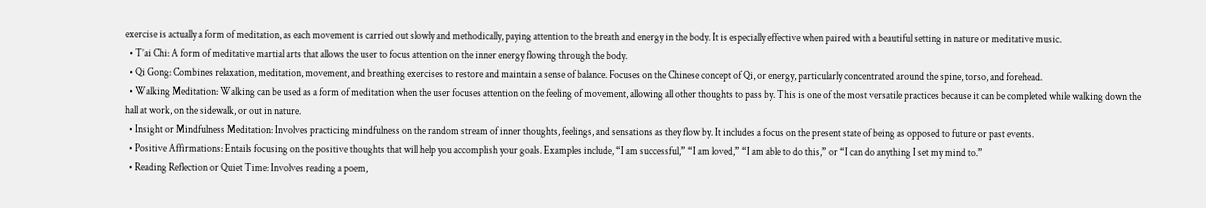exercise is actually a form of meditation, as each movement is carried out slowly and methodically, paying attention to the breath and energy in the body. It is especially effective when paired with a beautiful setting in nature or meditative music.
  • T’ai Chi: A form of meditative martial arts that allows the user to focus attention on the inner energy flowing through the body.
  • Qi Gong: Combines relaxation, meditation, movement, and breathing exercises to restore and maintain a sense of balance. Focuses on the Chinese concept of Qi, or energy, particularly concentrated around the spine, torso, and forehead.
  • Walking Meditation: Walking can be used as a form of meditation when the user focuses attention on the feeling of movement, allowing all other thoughts to pass by. This is one of the most versatile practices because it can be completed while walking down the hall at work, on the sidewalk, or out in nature.
  • Insight or Mindfulness Meditation: Involves practicing mindfulness on the random stream of inner thoughts, feelings, and sensations as they flow by. It includes a focus on the present state of being as opposed to future or past events.
  • Positive Affirmations: Entails focusing on the positive thoughts that will help you accomplish your goals. Examples include, “I am successful,” “I am loved,” “I am able to do this,” or “I can do anything I set my mind to.”
  • Reading Reflection or Quiet Time: Involves reading a poem,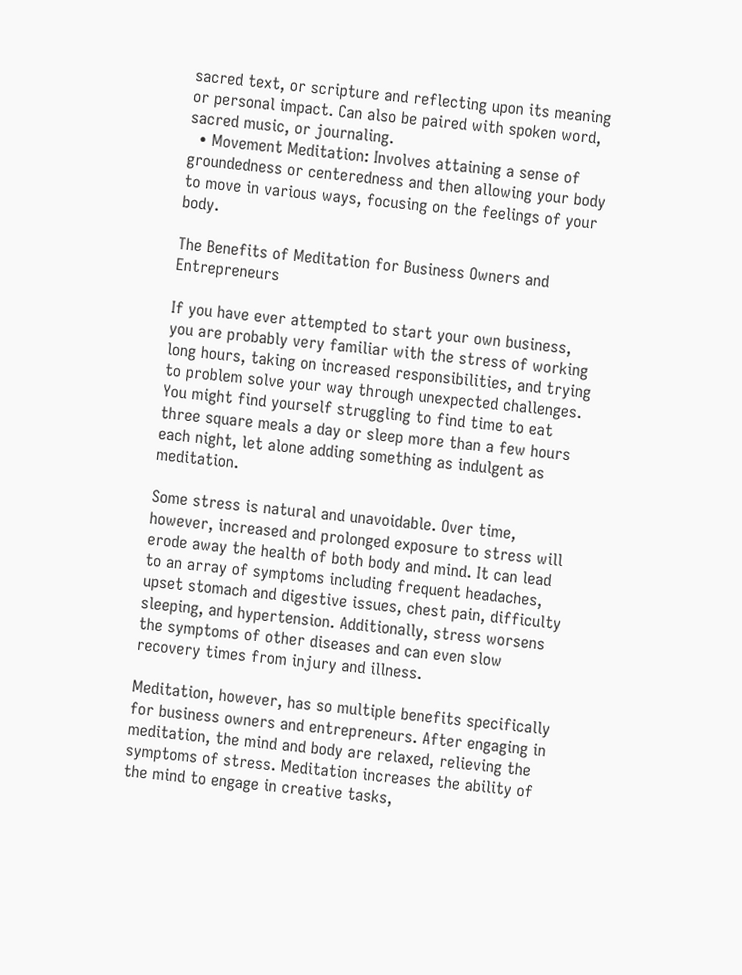sacred text, or scripture and reflecting upon its meaning or personal impact. Can also be paired with spoken word, sacred music, or journaling.
  • Movement Meditation: Involves attaining a sense of groundedness or centeredness and then allowing your body to move in various ways, focusing on the feelings of your body.

The Benefits of Meditation for Business Owners and Entrepreneurs

If you have ever attempted to start your own business, you are probably very familiar with the stress of working long hours, taking on increased responsibilities, and trying to problem solve your way through unexpected challenges. You might find yourself struggling to find time to eat three square meals a day or sleep more than a few hours each night, let alone adding something as indulgent as meditation.

Some stress is natural and unavoidable. Over time, however, increased and prolonged exposure to stress will erode away the health of both body and mind. It can lead to an array of symptoms including frequent headaches, upset stomach and digestive issues, chest pain, difficulty sleeping, and hypertension. Additionally, stress worsens the symptoms of other diseases and can even slow recovery times from injury and illness.

Meditation, however, has so multiple benefits specifically for business owners and entrepreneurs. After engaging in meditation, the mind and body are relaxed, relieving the symptoms of stress. Meditation increases the ability of the mind to engage in creative tasks,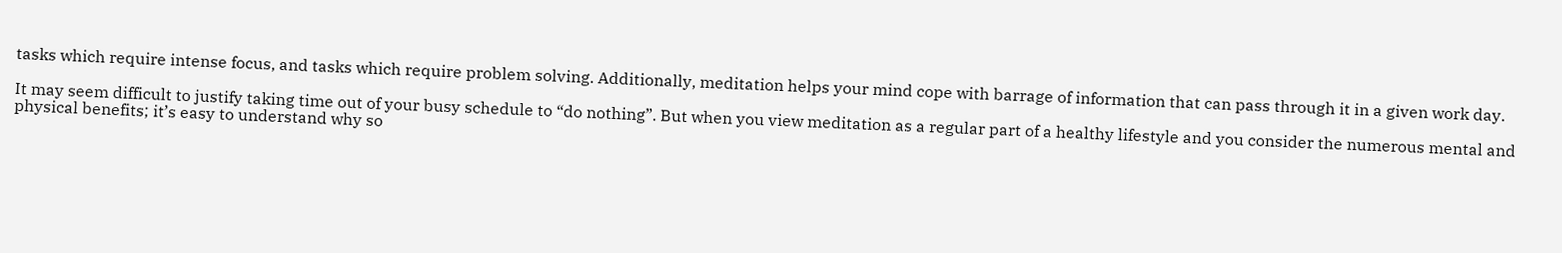tasks which require intense focus, and tasks which require problem solving. Additionally, meditation helps your mind cope with barrage of information that can pass through it in a given work day.

It may seem difficult to justify taking time out of your busy schedule to “do nothing”. But when you view meditation as a regular part of a healthy lifestyle and you consider the numerous mental and physical benefits; it’s easy to understand why so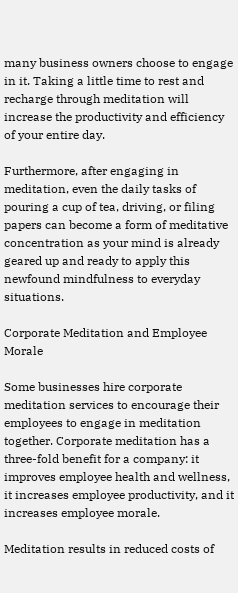many business owners choose to engage in it. Taking a little time to rest and recharge through meditation will increase the productivity and efficiency of your entire day.

Furthermore, after engaging in meditation, even the daily tasks of pouring a cup of tea, driving, or filing papers can become a form of meditative concentration as your mind is already geared up and ready to apply this newfound mindfulness to everyday situations.

Corporate Meditation and Employee Morale

Some businesses hire corporate meditation services to encourage their employees to engage in meditation together. Corporate meditation has a three-fold benefit for a company: it improves employee health and wellness, it increases employee productivity, and it increases employee morale.

Meditation results in reduced costs of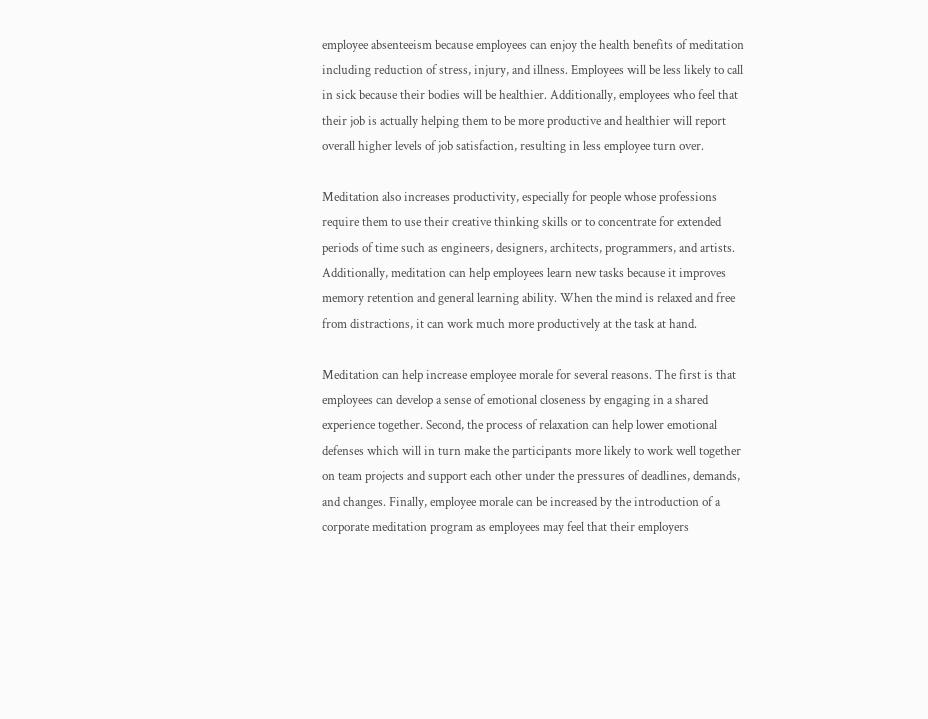employee absenteeism because employees can enjoy the health benefits of meditation including reduction of stress, injury, and illness. Employees will be less likely to call in sick because their bodies will be healthier. Additionally, employees who feel that their job is actually helping them to be more productive and healthier will report overall higher levels of job satisfaction, resulting in less employee turn over.

Meditation also increases productivity, especially for people whose professions require them to use their creative thinking skills or to concentrate for extended periods of time such as engineers, designers, architects, programmers, and artists. Additionally, meditation can help employees learn new tasks because it improves memory retention and general learning ability. When the mind is relaxed and free from distractions, it can work much more productively at the task at hand.

Meditation can help increase employee morale for several reasons. The first is that employees can develop a sense of emotional closeness by engaging in a shared experience together. Second, the process of relaxation can help lower emotional defenses which will in turn make the participants more likely to work well together on team projects and support each other under the pressures of deadlines, demands, and changes. Finally, employee morale can be increased by the introduction of a corporate meditation program as employees may feel that their employers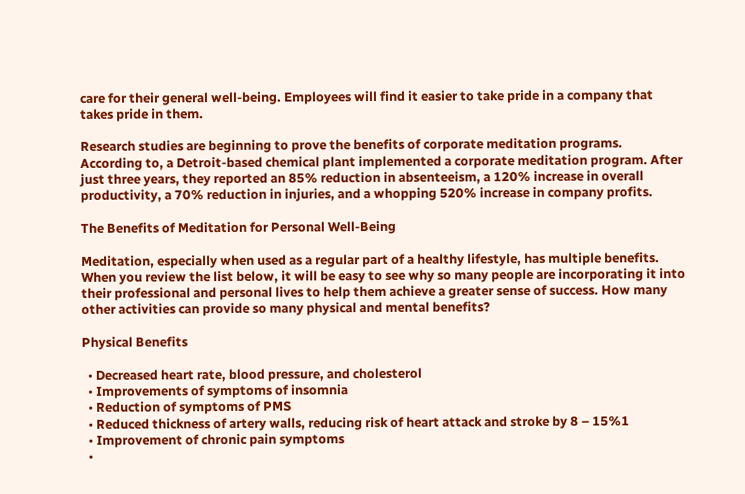care for their general well-being. Employees will find it easier to take pride in a company that takes pride in them.

Research studies are beginning to prove the benefits of corporate meditation programs. According to, a Detroit-based chemical plant implemented a corporate meditation program. After just three years, they reported an 85% reduction in absenteeism, a 120% increase in overall productivity, a 70% reduction in injuries, and a whopping 520% increase in company profits.

The Benefits of Meditation for Personal Well-Being

Meditation, especially when used as a regular part of a healthy lifestyle, has multiple benefits. When you review the list below, it will be easy to see why so many people are incorporating it into their professional and personal lives to help them achieve a greater sense of success. How many other activities can provide so many physical and mental benefits?

Physical Benefits

  • Decreased heart rate, blood pressure, and cholesterol
  • Improvements of symptoms of insomnia
  • Reduction of symptoms of PMS
  • Reduced thickness of artery walls, reducing risk of heart attack and stroke by 8 – 15%1
  • Improvement of chronic pain symptoms
  •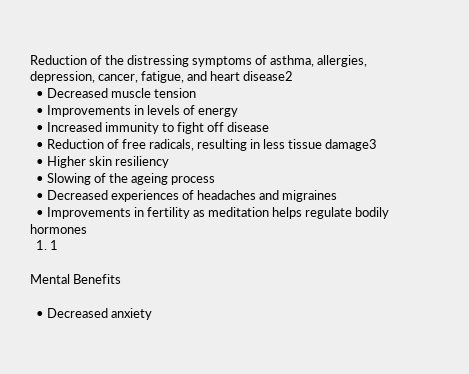Reduction of the distressing symptoms of asthma, allergies, depression, cancer, fatigue, and heart disease2
  • Decreased muscle tension
  • Improvements in levels of energy
  • Increased immunity to fight off disease
  • Reduction of free radicals, resulting in less tissue damage3
  • Higher skin resiliency
  • Slowing of the ageing process
  • Decreased experiences of headaches and migraines
  • Improvements in fertility as meditation helps regulate bodily hormones
  1. 1

Mental Benefits

  • Decreased anxiety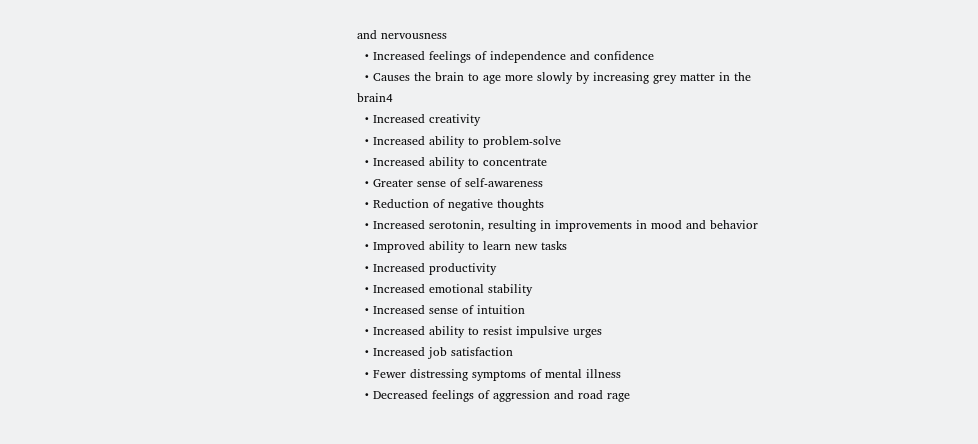and nervousness
  • Increased feelings of independence and confidence
  • Causes the brain to age more slowly by increasing grey matter in the brain4
  • Increased creativity
  • Increased ability to problem-solve
  • Increased ability to concentrate
  • Greater sense of self-awareness
  • Reduction of negative thoughts
  • Increased serotonin, resulting in improvements in mood and behavior
  • Improved ability to learn new tasks
  • Increased productivity
  • Increased emotional stability
  • Increased sense of intuition
  • Increased ability to resist impulsive urges
  • Increased job satisfaction
  • Fewer distressing symptoms of mental illness
  • Decreased feelings of aggression and road rage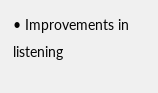• Improvements in listening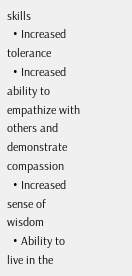skills
  • Increased tolerance
  • Increased ability to empathize with others and demonstrate compassion
  • Increased sense of wisdom
  • Ability to live in the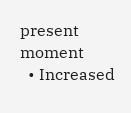present moment
  • Increased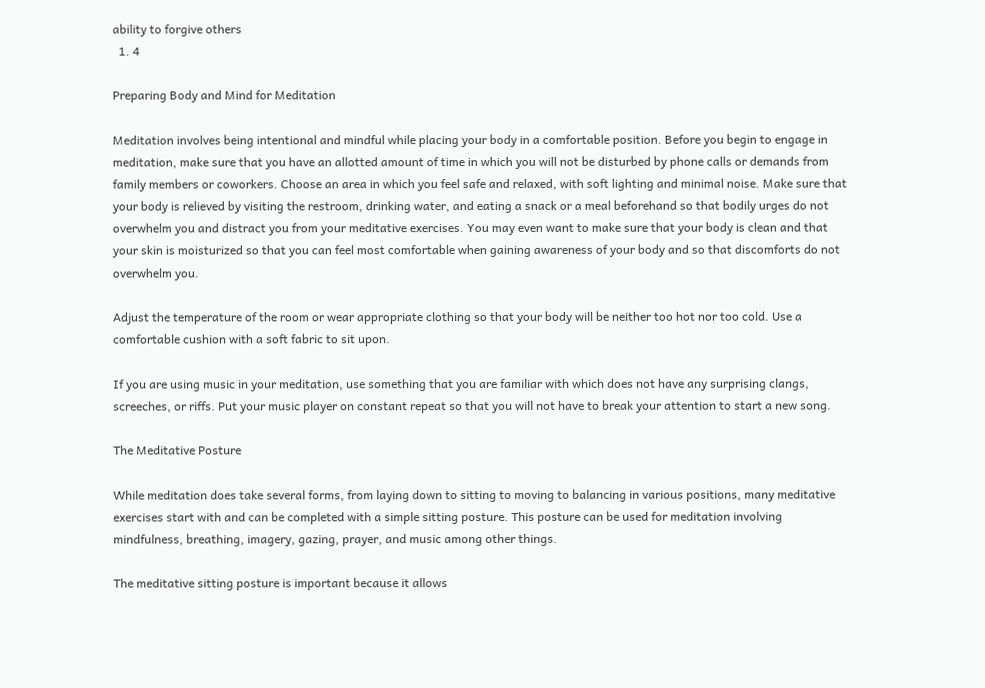ability to forgive others
  1. 4

Preparing Body and Mind for Meditation

Meditation involves being intentional and mindful while placing your body in a comfortable position. Before you begin to engage in meditation, make sure that you have an allotted amount of time in which you will not be disturbed by phone calls or demands from family members or coworkers. Choose an area in which you feel safe and relaxed, with soft lighting and minimal noise. Make sure that your body is relieved by visiting the restroom, drinking water, and eating a snack or a meal beforehand so that bodily urges do not overwhelm you and distract you from your meditative exercises. You may even want to make sure that your body is clean and that your skin is moisturized so that you can feel most comfortable when gaining awareness of your body and so that discomforts do not overwhelm you.

Adjust the temperature of the room or wear appropriate clothing so that your body will be neither too hot nor too cold. Use a comfortable cushion with a soft fabric to sit upon.

If you are using music in your meditation, use something that you are familiar with which does not have any surprising clangs, screeches, or riffs. Put your music player on constant repeat so that you will not have to break your attention to start a new song.

The Meditative Posture

While meditation does take several forms, from laying down to sitting to moving to balancing in various positions, many meditative exercises start with and can be completed with a simple sitting posture. This posture can be used for meditation involving mindfulness, breathing, imagery, gazing, prayer, and music among other things.

The meditative sitting posture is important because it allows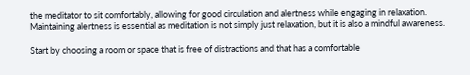the meditator to sit comfortably, allowing for good circulation and alertness while engaging in relaxation. Maintaining alertness is essential as meditation is not simply just relaxation, but it is also a mindful awareness.

Start by choosing a room or space that is free of distractions and that has a comfortable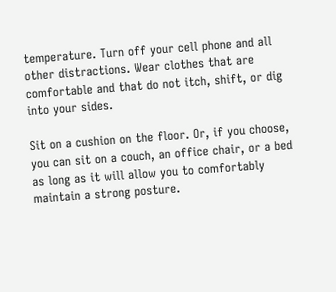temperature. Turn off your cell phone and all other distractions. Wear clothes that are comfortable and that do not itch, shift, or dig into your sides.

Sit on a cushion on the floor. Or, if you choose, you can sit on a couch, an office chair, or a bed as long as it will allow you to comfortably maintain a strong posture.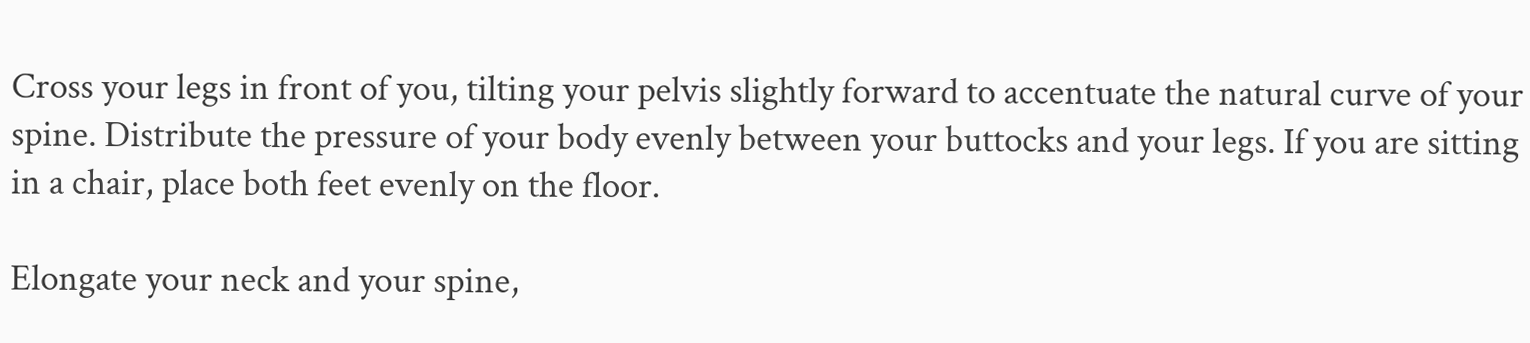Cross your legs in front of you, tilting your pelvis slightly forward to accentuate the natural curve of your spine. Distribute the pressure of your body evenly between your buttocks and your legs. If you are sitting in a chair, place both feet evenly on the floor.

Elongate your neck and your spine,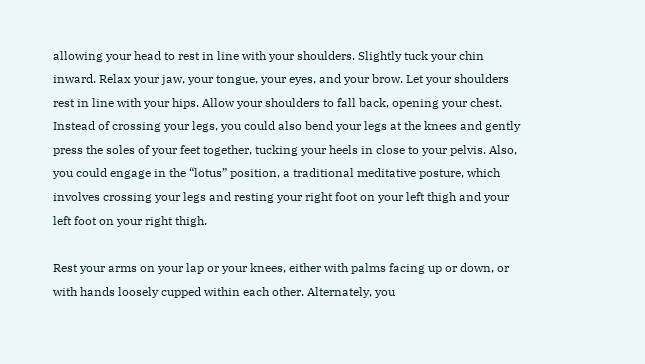allowing your head to rest in line with your shoulders. Slightly tuck your chin inward. Relax your jaw, your tongue, your eyes, and your brow. Let your shoulders rest in line with your hips. Allow your shoulders to fall back, opening your chest. Instead of crossing your legs, you could also bend your legs at the knees and gently press the soles of your feet together, tucking your heels in close to your pelvis. Also, you could engage in the “lotus” position, a traditional meditative posture, which involves crossing your legs and resting your right foot on your left thigh and your left foot on your right thigh.

Rest your arms on your lap or your knees, either with palms facing up or down, or with hands loosely cupped within each other. Alternately, you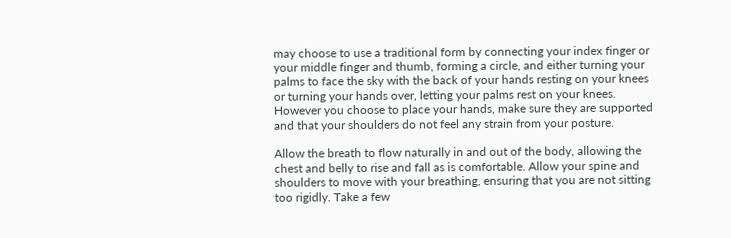may choose to use a traditional form by connecting your index finger or your middle finger and thumb, forming a circle, and either turning your palms to face the sky with the back of your hands resting on your knees or turning your hands over, letting your palms rest on your knees. However you choose to place your hands, make sure they are supported and that your shoulders do not feel any strain from your posture.

Allow the breath to flow naturally in and out of the body, allowing the chest and belly to rise and fall as is comfortable. Allow your spine and shoulders to move with your breathing, ensuring that you are not sitting too rigidly. Take a few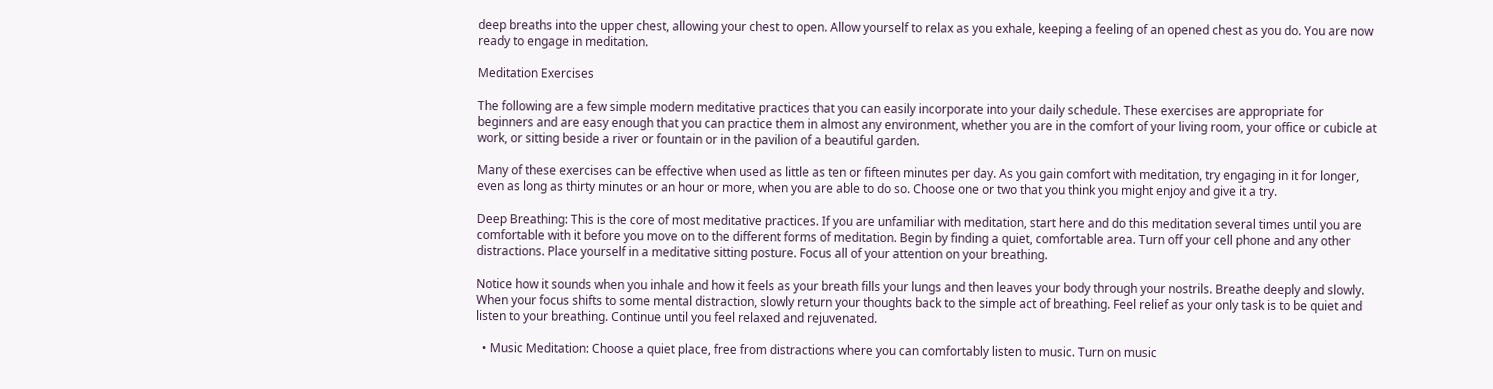deep breaths into the upper chest, allowing your chest to open. Allow yourself to relax as you exhale, keeping a feeling of an opened chest as you do. You are now ready to engage in meditation.

Meditation Exercises

The following are a few simple modern meditative practices that you can easily incorporate into your daily schedule. These exercises are appropriate for beginners and are easy enough that you can practice them in almost any environment, whether you are in the comfort of your living room, your office or cubicle at work, or sitting beside a river or fountain or in the pavilion of a beautiful garden.

Many of these exercises can be effective when used as little as ten or fifteen minutes per day. As you gain comfort with meditation, try engaging in it for longer, even as long as thirty minutes or an hour or more, when you are able to do so. Choose one or two that you think you might enjoy and give it a try.

Deep Breathing: This is the core of most meditative practices. If you are unfamiliar with meditation, start here and do this meditation several times until you are comfortable with it before you move on to the different forms of meditation. Begin by finding a quiet, comfortable area. Turn off your cell phone and any other distractions. Place yourself in a meditative sitting posture. Focus all of your attention on your breathing.

Notice how it sounds when you inhale and how it feels as your breath fills your lungs and then leaves your body through your nostrils. Breathe deeply and slowly. When your focus shifts to some mental distraction, slowly return your thoughts back to the simple act of breathing. Feel relief as your only task is to be quiet and listen to your breathing. Continue until you feel relaxed and rejuvenated.

  • Music Meditation: Choose a quiet place, free from distractions where you can comfortably listen to music. Turn on music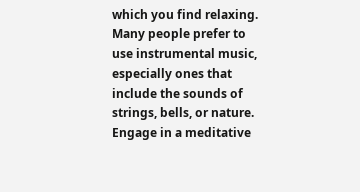which you find relaxing. Many people prefer to use instrumental music, especially ones that include the sounds of strings, bells, or nature. Engage in a meditative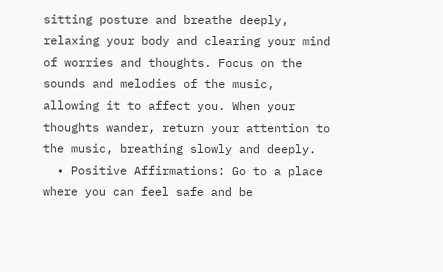sitting posture and breathe deeply, relaxing your body and clearing your mind of worries and thoughts. Focus on the sounds and melodies of the music, allowing it to affect you. When your thoughts wander, return your attention to the music, breathing slowly and deeply.
  • Positive Affirmations: Go to a place where you can feel safe and be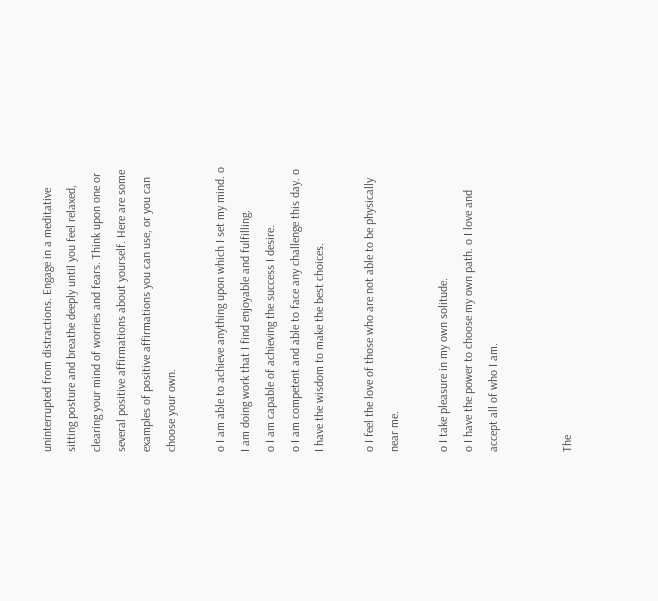uninterrupted from distractions. Engage in a meditative sitting posture and breathe deeply until you feel relaxed, clearing your mind of worries and fears. Think upon one or several positive affirmations about yourself. Here are some examples of positive affirmations you can use, or you can choose your own.

o I am able to achieve anything upon which I set my mind. o I am doing work that I find enjoyable and fulfilling.
o I am capable of achieving the success I desire.
o I am competent and able to face any challenge this day. o I have the wisdom to make the best choices.

o I feel the love of those who are not able to be physically near me.

o I take pleasure in my own solitude.
o I have the power to choose my own path. o I love and accept all of who I am.


The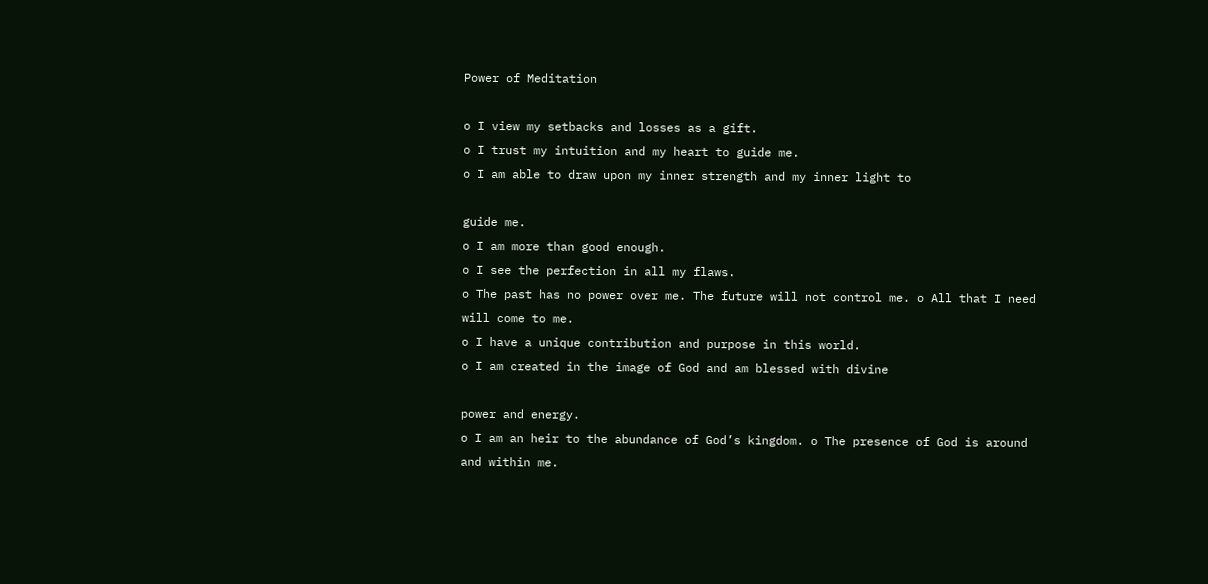Power of Meditation

o I view my setbacks and losses as a gift.
o I trust my intuition and my heart to guide me.
o I am able to draw upon my inner strength and my inner light to

guide me.
o I am more than good enough.
o I see the perfection in all my flaws.
o The past has no power over me. The future will not control me. o All that I need will come to me.
o I have a unique contribution and purpose in this world.
o I am created in the image of God and am blessed with divine

power and energy.
o I am an heir to the abundance of God’s kingdom. o The presence of God is around and within me.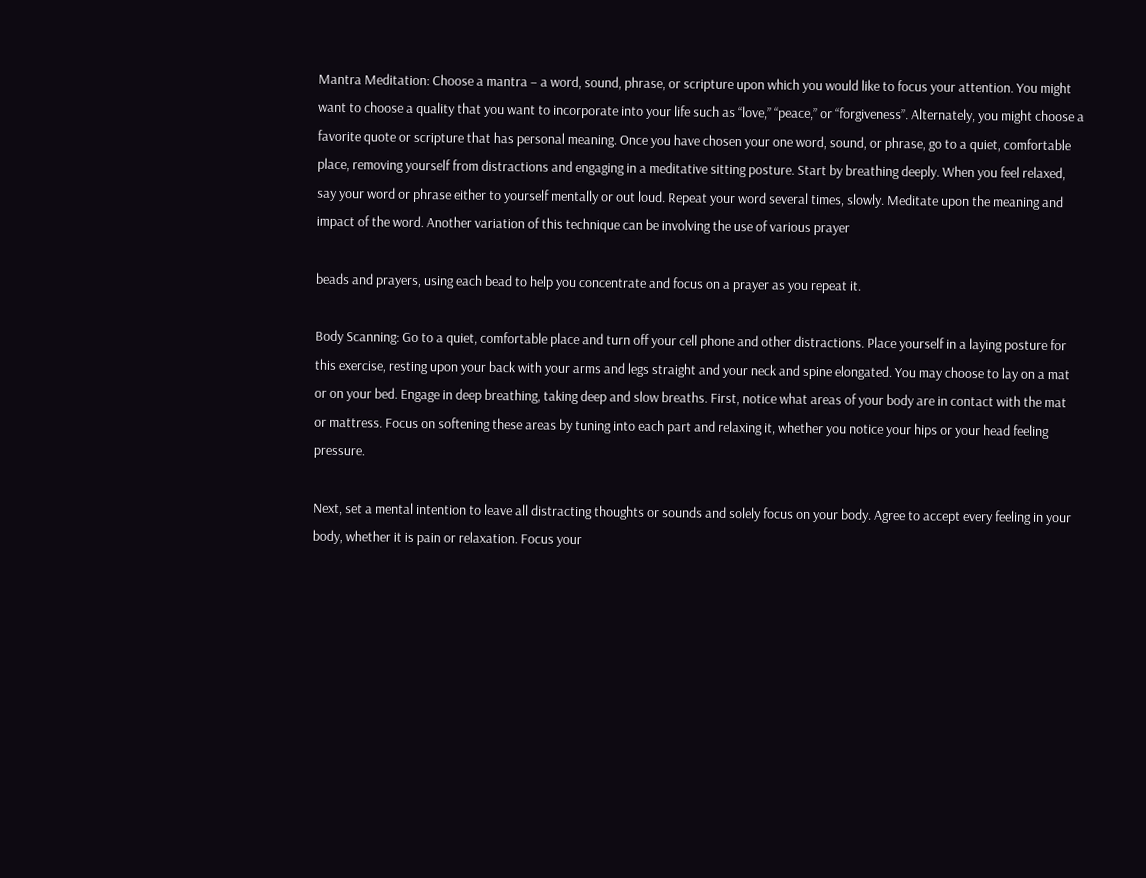Mantra Meditation: Choose a mantra – a word, sound, phrase, or scripture upon which you would like to focus your attention. You might want to choose a quality that you want to incorporate into your life such as “love,” “peace,” or “forgiveness”. Alternately, you might choose a favorite quote or scripture that has personal meaning. Once you have chosen your one word, sound, or phrase, go to a quiet, comfortable place, removing yourself from distractions and engaging in a meditative sitting posture. Start by breathing deeply. When you feel relaxed, say your word or phrase either to yourself mentally or out loud. Repeat your word several times, slowly. Meditate upon the meaning and impact of the word. Another variation of this technique can be involving the use of various prayer

beads and prayers, using each bead to help you concentrate and focus on a prayer as you repeat it.

Body Scanning: Go to a quiet, comfortable place and turn off your cell phone and other distractions. Place yourself in a laying posture for this exercise, resting upon your back with your arms and legs straight and your neck and spine elongated. You may choose to lay on a mat or on your bed. Engage in deep breathing, taking deep and slow breaths. First, notice what areas of your body are in contact with the mat or mattress. Focus on softening these areas by tuning into each part and relaxing it, whether you notice your hips or your head feeling pressure.

Next, set a mental intention to leave all distracting thoughts or sounds and solely focus on your body. Agree to accept every feeling in your body, whether it is pain or relaxation. Focus your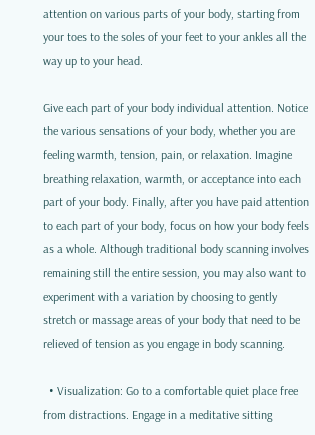attention on various parts of your body, starting from your toes to the soles of your feet to your ankles all the way up to your head.

Give each part of your body individual attention. Notice the various sensations of your body, whether you are feeling warmth, tension, pain, or relaxation. Imagine breathing relaxation, warmth, or acceptance into each part of your body. Finally, after you have paid attention to each part of your body, focus on how your body feels as a whole. Although traditional body scanning involves remaining still the entire session, you may also want to experiment with a variation by choosing to gently stretch or massage areas of your body that need to be relieved of tension as you engage in body scanning.

  • Visualization: Go to a comfortable quiet place free from distractions. Engage in a meditative sitting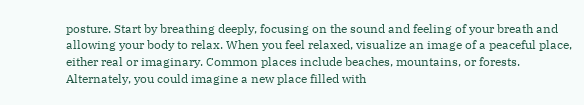posture. Start by breathing deeply, focusing on the sound and feeling of your breath and allowing your body to relax. When you feel relaxed, visualize an image of a peaceful place, either real or imaginary. Common places include beaches, mountains, or forests. Alternately, you could imagine a new place filled with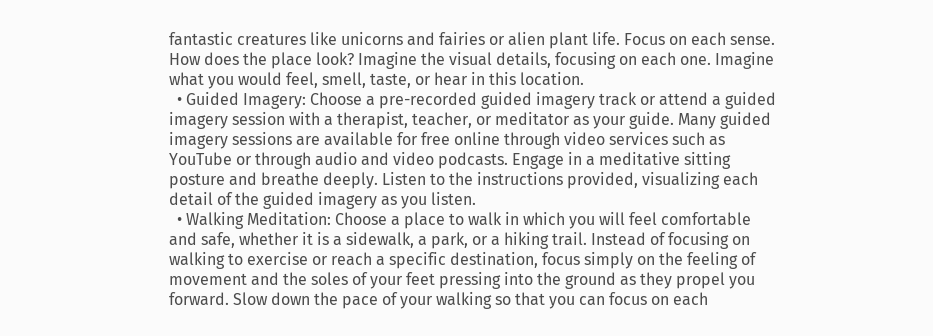fantastic creatures like unicorns and fairies or alien plant life. Focus on each sense. How does the place look? Imagine the visual details, focusing on each one. Imagine what you would feel, smell, taste, or hear in this location.
  • Guided Imagery: Choose a pre-recorded guided imagery track or attend a guided imagery session with a therapist, teacher, or meditator as your guide. Many guided imagery sessions are available for free online through video services such as YouTube or through audio and video podcasts. Engage in a meditative sitting posture and breathe deeply. Listen to the instructions provided, visualizing each detail of the guided imagery as you listen.
  • Walking Meditation: Choose a place to walk in which you will feel comfortable and safe, whether it is a sidewalk, a park, or a hiking trail. Instead of focusing on walking to exercise or reach a specific destination, focus simply on the feeling of movement and the soles of your feet pressing into the ground as they propel you forward. Slow down the pace of your walking so that you can focus on each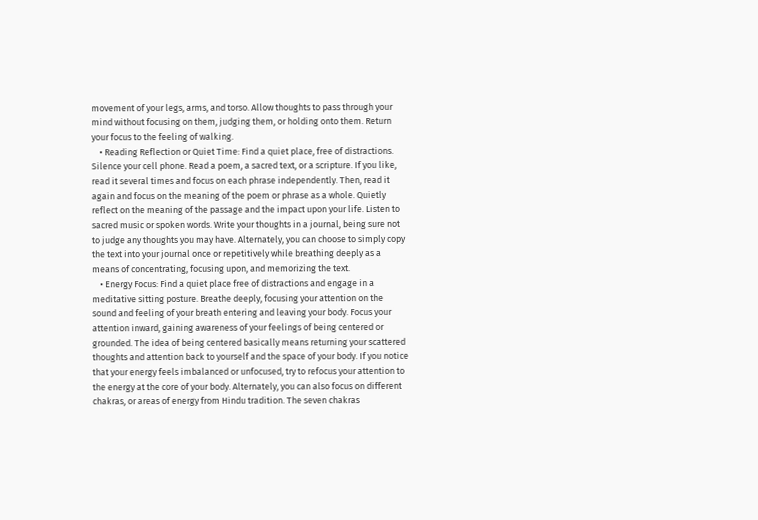movement of your legs, arms, and torso. Allow thoughts to pass through your mind without focusing on them, judging them, or holding onto them. Return your focus to the feeling of walking.
    • Reading Reflection or Quiet Time: Find a quiet place, free of distractions. Silence your cell phone. Read a poem, a sacred text, or a scripture. If you like, read it several times and focus on each phrase independently. Then, read it again and focus on the meaning of the poem or phrase as a whole. Quietly reflect on the meaning of the passage and the impact upon your life. Listen to sacred music or spoken words. Write your thoughts in a journal, being sure not to judge any thoughts you may have. Alternately, you can choose to simply copy the text into your journal once or repetitively while breathing deeply as a means of concentrating, focusing upon, and memorizing the text.
    • Energy Focus: Find a quiet place free of distractions and engage in a meditative sitting posture. Breathe deeply, focusing your attention on the sound and feeling of your breath entering and leaving your body. Focus your attention inward, gaining awareness of your feelings of being centered or grounded. The idea of being centered basically means returning your scattered thoughts and attention back to yourself and the space of your body. If you notice that your energy feels imbalanced or unfocused, try to refocus your attention to the energy at the core of your body. Alternately, you can also focus on different chakras, or areas of energy from Hindu tradition. The seven chakras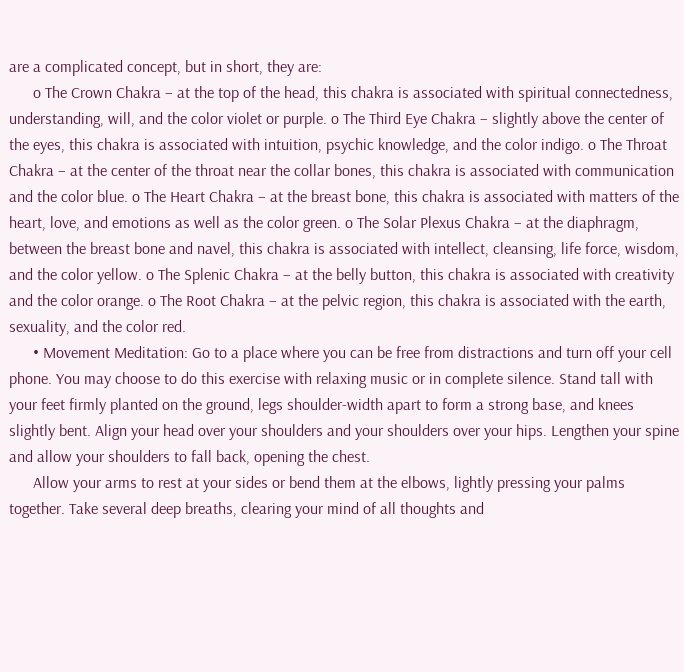are a complicated concept, but in short, they are:
      o The Crown Chakra – at the top of the head, this chakra is associated with spiritual connectedness, understanding, will, and the color violet or purple. o The Third Eye Chakra – slightly above the center of the eyes, this chakra is associated with intuition, psychic knowledge, and the color indigo. o The Throat Chakra – at the center of the throat near the collar bones, this chakra is associated with communication and the color blue. o The Heart Chakra – at the breast bone, this chakra is associated with matters of the heart, love, and emotions as well as the color green. o The Solar Plexus Chakra – at the diaphragm, between the breast bone and navel, this chakra is associated with intellect, cleansing, life force, wisdom, and the color yellow. o The Splenic Chakra – at the belly button, this chakra is associated with creativity and the color orange. o The Root Chakra – at the pelvic region, this chakra is associated with the earth, sexuality, and the color red.
      • Movement Meditation: Go to a place where you can be free from distractions and turn off your cell phone. You may choose to do this exercise with relaxing music or in complete silence. Stand tall with your feet firmly planted on the ground, legs shoulder-width apart to form a strong base, and knees slightly bent. Align your head over your shoulders and your shoulders over your hips. Lengthen your spine and allow your shoulders to fall back, opening the chest.
      Allow your arms to rest at your sides or bend them at the elbows, lightly pressing your palms together. Take several deep breaths, clearing your mind of all thoughts and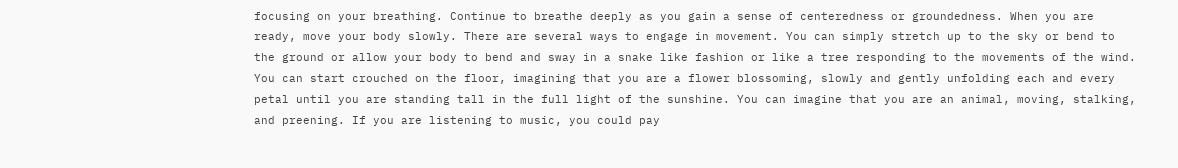focusing on your breathing. Continue to breathe deeply as you gain a sense of centeredness or groundedness. When you are ready, move your body slowly. There are several ways to engage in movement. You can simply stretch up to the sky or bend to the ground or allow your body to bend and sway in a snake like fashion or like a tree responding to the movements of the wind. You can start crouched on the floor, imagining that you are a flower blossoming, slowly and gently unfolding each and every petal until you are standing tall in the full light of the sunshine. You can imagine that you are an animal, moving, stalking, and preening. If you are listening to music, you could pay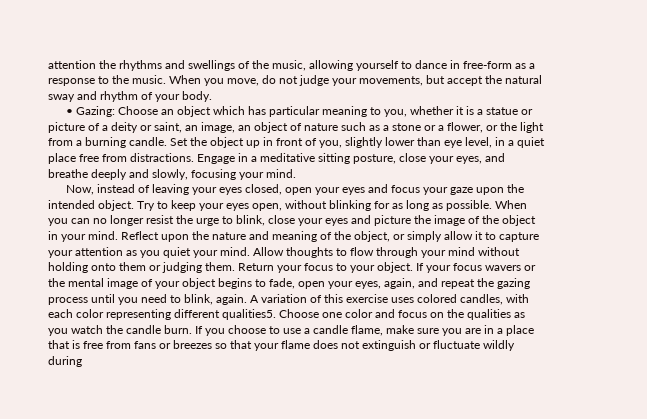attention the rhythms and swellings of the music, allowing yourself to dance in free-form as a response to the music. When you move, do not judge your movements, but accept the natural sway and rhythm of your body.
      • Gazing: Choose an object which has particular meaning to you, whether it is a statue or picture of a deity or saint, an image, an object of nature such as a stone or a flower, or the light from a burning candle. Set the object up in front of you, slightly lower than eye level, in a quiet place free from distractions. Engage in a meditative sitting posture, close your eyes, and breathe deeply and slowly, focusing your mind.
      Now, instead of leaving your eyes closed, open your eyes and focus your gaze upon the intended object. Try to keep your eyes open, without blinking for as long as possible. When you can no longer resist the urge to blink, close your eyes and picture the image of the object in your mind. Reflect upon the nature and meaning of the object, or simply allow it to capture your attention as you quiet your mind. Allow thoughts to flow through your mind without holding onto them or judging them. Return your focus to your object. If your focus wavers or the mental image of your object begins to fade, open your eyes, again, and repeat the gazing process until you need to blink, again. A variation of this exercise uses colored candles, with each color representing different qualities5. Choose one color and focus on the qualities as you watch the candle burn. If you choose to use a candle flame, make sure you are in a place that is free from fans or breezes so that your flame does not extinguish or fluctuate wildly during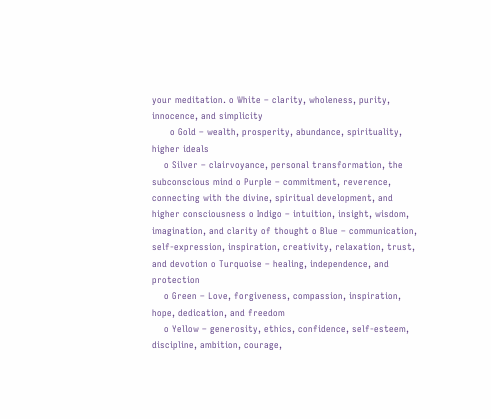your meditation. o White – clarity, wholeness, purity, innocence, and simplicity
      o Gold – wealth, prosperity, abundance, spirituality, higher ideals
    o Silver – clairvoyance, personal transformation, the subconscious mind o Purple – commitment, reverence, connecting with the divine, spiritual development, and higher consciousness o Indigo – intuition, insight, wisdom, imagination, and clarity of thought o Blue – communication, self-expression, inspiration, creativity, relaxation, trust, and devotion o Turquoise – healing, independence, and protection
    o Green – Love, forgiveness, compassion, inspiration, hope, dedication, and freedom
    o Yellow – generosity, ethics, confidence, self-esteem, discipline, ambition, courage,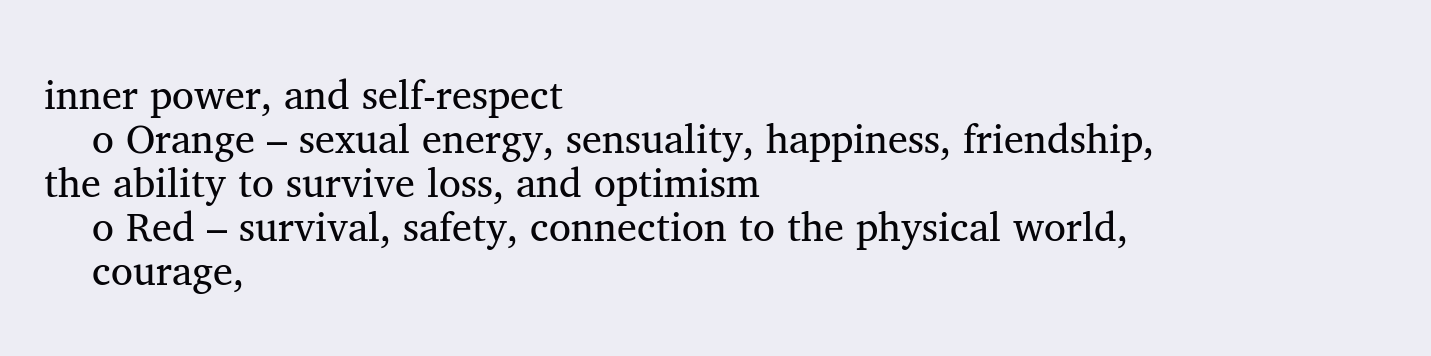inner power, and self-respect
    o Orange – sexual energy, sensuality, happiness, friendship, the ability to survive loss, and optimism
    o Red – survival, safety, connection to the physical world,
    courage,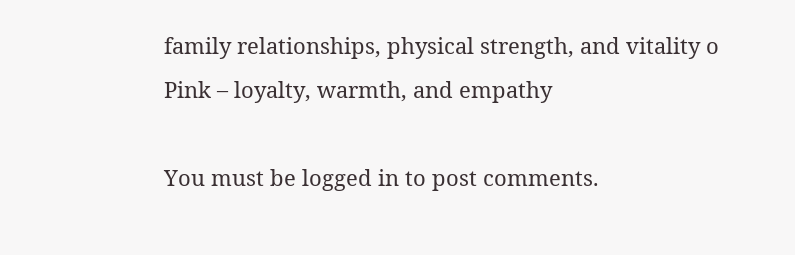family relationships, physical strength, and vitality o Pink – loyalty, warmth, and empathy

You must be logged in to post comments.